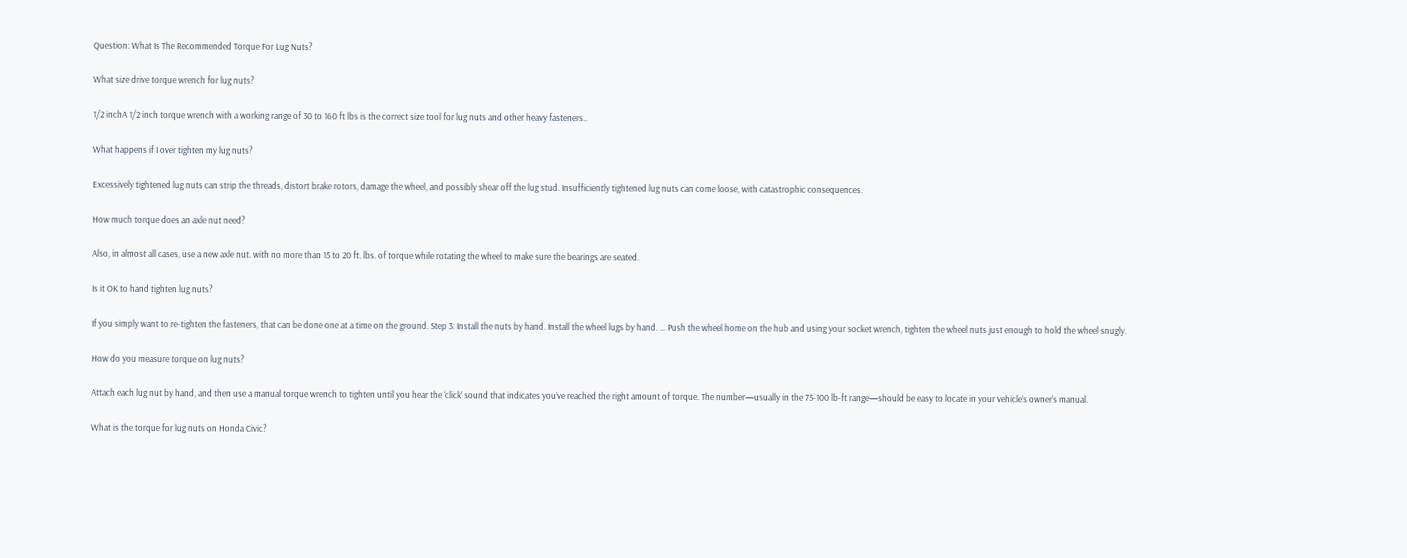Question: What Is The Recommended Torque For Lug Nuts?

What size drive torque wrench for lug nuts?

1/2 inchA 1/2 inch torque wrench with a working range of 30 to 160 ft lbs is the correct size tool for lug nuts and other heavy fasteners..

What happens if I over tighten my lug nuts?

Excessively tightened lug nuts can strip the threads, distort brake rotors, damage the wheel, and possibly shear off the lug stud. Insufficiently tightened lug nuts can come loose, with catastrophic consequences.

How much torque does an axle nut need?

Also, in almost all cases, use a new axle nut. with no more than 15 to 20 ft. lbs. of torque while rotating the wheel to make sure the bearings are seated.

Is it OK to hand tighten lug nuts?

If you simply want to re-tighten the fasteners, that can be done one at a time on the ground. Step 3: Install the nuts by hand. Install the wheel lugs by hand. … Push the wheel home on the hub and using your socket wrench, tighten the wheel nuts just enough to hold the wheel snugly.

How do you measure torque on lug nuts?

Attach each lug nut by hand, and then use a manual torque wrench to tighten until you hear the ‘click’ sound that indicates you’ve reached the right amount of torque. The number—usually in the 75-100 lb-ft range—should be easy to locate in your vehicle’s owner’s manual.

What is the torque for lug nuts on Honda Civic?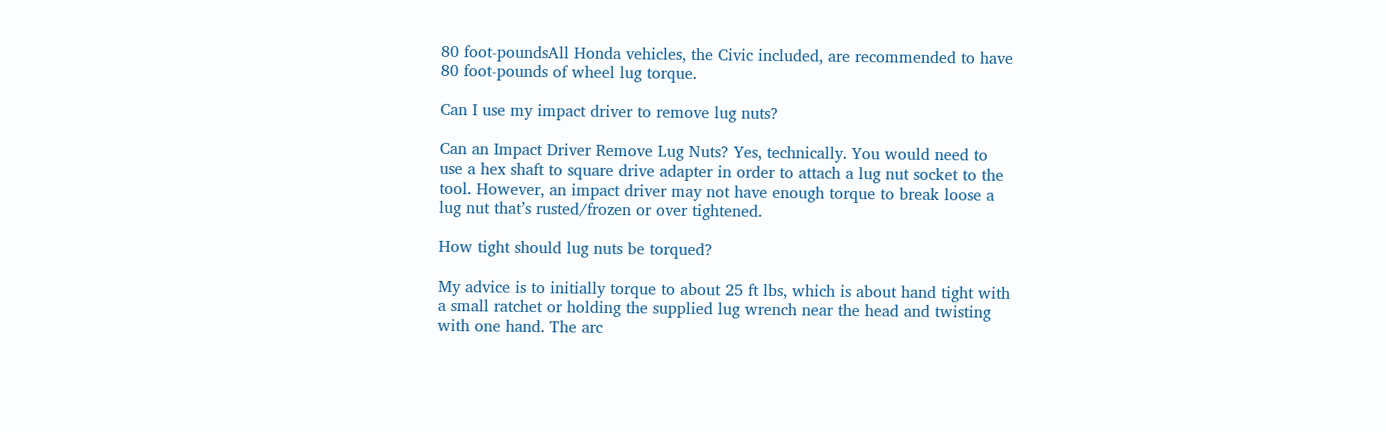80 foot-poundsAll Honda vehicles, the Civic included, are recommended to have 80 foot-pounds of wheel lug torque.

Can I use my impact driver to remove lug nuts?

Can an Impact Driver Remove Lug Nuts? Yes, technically. You would need to use a hex shaft to square drive adapter in order to attach a lug nut socket to the tool. However, an impact driver may not have enough torque to break loose a lug nut that’s rusted/frozen or over tightened.

How tight should lug nuts be torqued?

My advice is to initially torque to about 25 ft lbs, which is about hand tight with a small ratchet or holding the supplied lug wrench near the head and twisting with one hand. The arc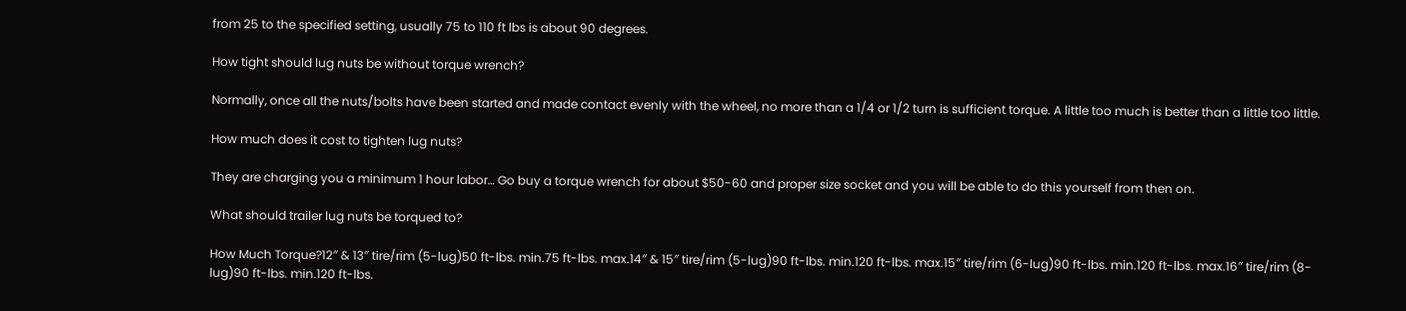from 25 to the specified setting, usually 75 to 110 ft lbs is about 90 degrees.

How tight should lug nuts be without torque wrench?

Normally, once all the nuts/bolts have been started and made contact evenly with the wheel, no more than a 1/4 or 1/2 turn is sufficient torque. A little too much is better than a little too little.

How much does it cost to tighten lug nuts?

They are charging you a minimum 1 hour labor… Go buy a torque wrench for about $50-60 and proper size socket and you will be able to do this yourself from then on.

What should trailer lug nuts be torqued to?

How Much Torque?12″ & 13″ tire/rim (5-lug)50 ft-lbs. min.75 ft-lbs. max.14″ & 15″ tire/rim (5-lug)90 ft-lbs. min.120 ft-lbs. max.15″ tire/rim (6-lug)90 ft-lbs. min.120 ft-lbs. max.16″ tire/rim (8-lug)90 ft-lbs. min.120 ft-lbs.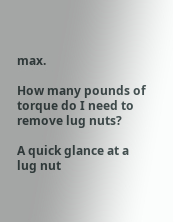max.

How many pounds of torque do I need to remove lug nuts?

A quick glance at a lug nut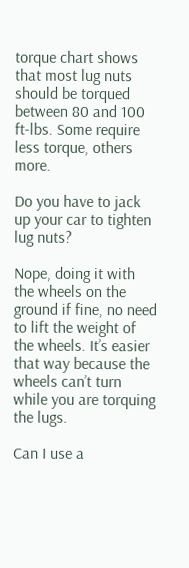torque chart shows that most lug nuts should be torqued between 80 and 100 ft-lbs. Some require less torque, others more.

Do you have to jack up your car to tighten lug nuts?

Nope, doing it with the wheels on the ground if fine, no need to lift the weight of the wheels. It’s easier that way because the wheels can’t turn while you are torquing the lugs.

Can I use a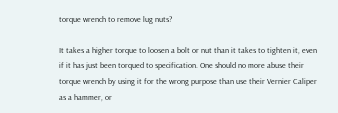torque wrench to remove lug nuts?

It takes a higher torque to loosen a bolt or nut than it takes to tighten it, even if it has just been torqued to specification. One should no more abuse their torque wrench by using it for the wrong purpose than use their Vernier Caliper as a hammer, or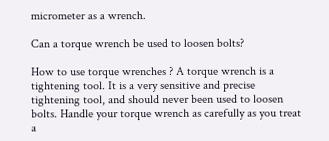micrometer as a wrench.

Can a torque wrench be used to loosen bolts?

How to use torque wrenches ? A torque wrench is a tightening tool. It is a very sensitive and precise tightening tool, and should never been used to loosen bolts. Handle your torque wrench as carefully as you treat a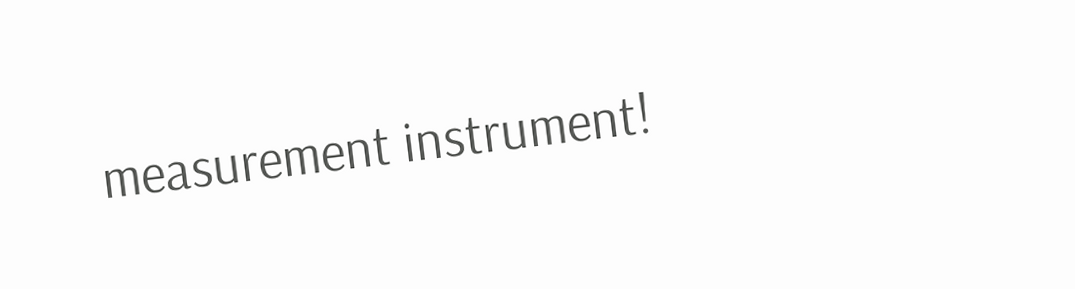measurement instrument!